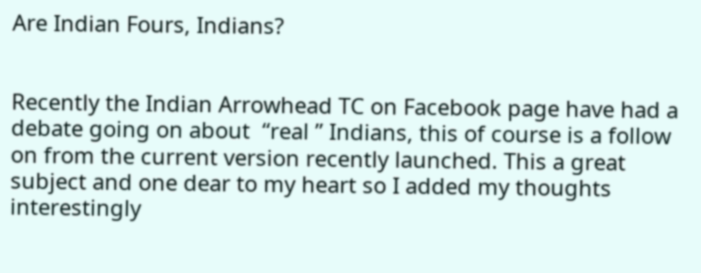Are Indian Fours, Indians?


Recently the Indian Arrowhead TC on Facebook page have had a debate going on about  “real ” Indians, this of course is a follow on from the current version recently launched. This a great subject and one dear to my heart so I added my thoughts interestingly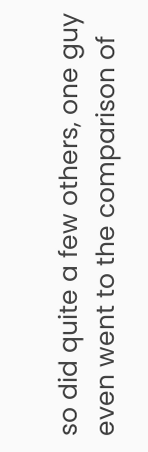so did quite a few others, one guy even went to the comparison of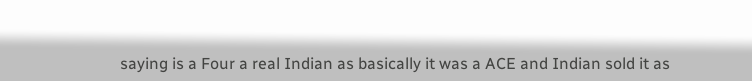saying is a Four a real Indian as basically it was a ACE and Indian sold it as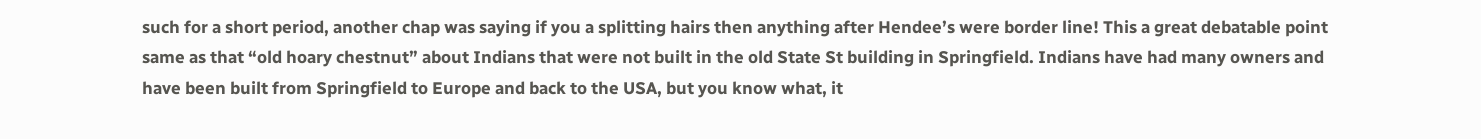such for a short period, another chap was saying if you a splitting hairs then anything after Hendee’s were border line! This a great debatable point same as that “old hoary chestnut” about Indians that were not built in the old State St building in Springfield. Indians have had many owners and have been built from Springfield to Europe and back to the USA, but you know what, it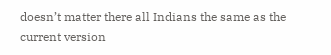doesn’t matter there all Indians the same as the current version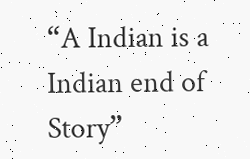“A Indian is a Indian end of Story”